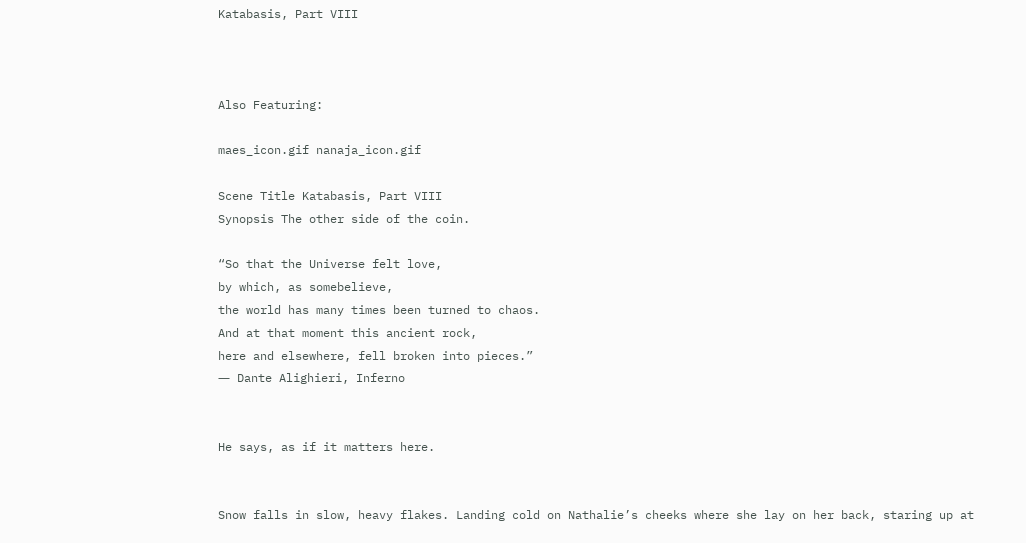Katabasis, Part VIII



Also Featuring:

maes_icon.gif nanaja_icon.gif

Scene Title Katabasis, Part VIII
Synopsis The other side of the coin.

“So that the Universe felt love,
by which, as somebelieve,
the world has many times been turned to chaos.
And at that moment this ancient rock,
here and elsewhere, fell broken into pieces.”
― Dante Alighieri, Inferno


He says, as if it matters here.


Snow falls in slow, heavy flakes. Landing cold on Nathalie’s cheeks where she lay on her back, staring up at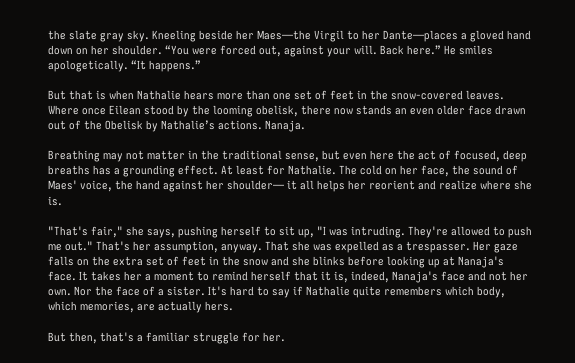the slate gray sky. Kneeling beside her Maes—the Virgil to her Dante—places a gloved hand down on her shoulder. “You were forced out, against your will. Back here.” He smiles apologetically. “It happens.”

But that is when Nathalie hears more than one set of feet in the snow-covered leaves. Where once Eilean stood by the looming obelisk, there now stands an even older face drawn out of the Obelisk by Nathalie’s actions. Nanaja.

Breathing may not matter in the traditional sense, but even here the act of focused, deep breaths has a grounding effect. At least for Nathalie. The cold on her face, the sound of Maes' voice, the hand against her shoulder— it all helps her reorient and realize where she is.

"That's fair," she says, pushing herself to sit up, "I was intruding. They're allowed to push me out." That's her assumption, anyway. That she was expelled as a trespasser. Her gaze falls on the extra set of feet in the snow and she blinks before looking up at Nanaja's face. It takes her a moment to remind herself that it is, indeed, Nanaja's face and not her own. Nor the face of a sister. It's hard to say if Nathalie quite remembers which body, which memories, are actually hers.

But then, that's a familiar struggle for her.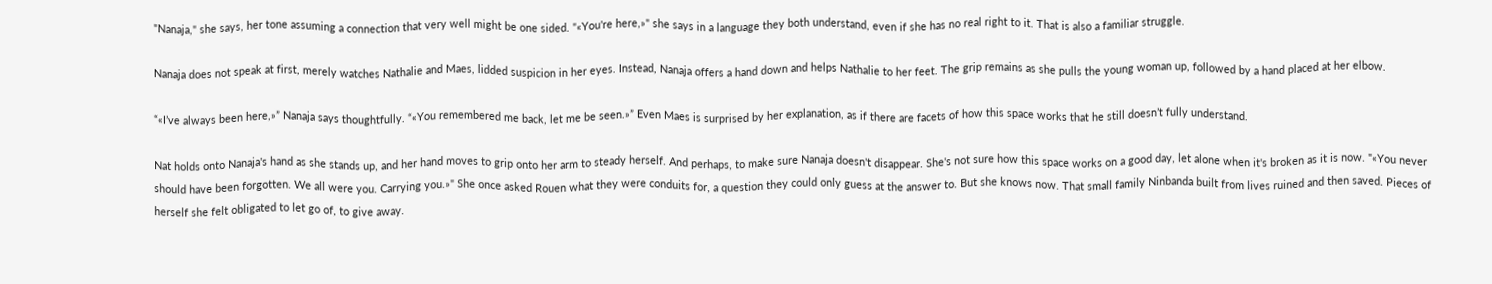"Nanaja," she says, her tone assuming a connection that very well might be one sided. "«You're here,»" she says in a language they both understand, even if she has no real right to it. That is also a familiar struggle.

Nanaja does not speak at first, merely watches Nathalie and Maes, lidded suspicion in her eyes. Instead, Nanaja offers a hand down and helps Nathalie to her feet. The grip remains as she pulls the young woman up, followed by a hand placed at her elbow.

“«I’ve always been here,»” Nanaja says thoughtfully. “«You remembered me back, let me be seen.»” Even Maes is surprised by her explanation, as if there are facets of how this space works that he still doesn’t fully understand.

Nat holds onto Nanaja's hand as she stands up, and her hand moves to grip onto her arm to steady herself. And perhaps, to make sure Nanaja doesn't disappear. She's not sure how this space works on a good day, let alone when it's broken as it is now. "«You never should have been forgotten. We all were you. Carrying you.»" She once asked Rouen what they were conduits for, a question they could only guess at the answer to. But she knows now. That small family Ninbanda built from lives ruined and then saved. Pieces of herself she felt obligated to let go of, to give away.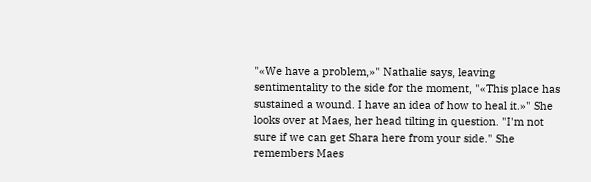"«We have a problem,»" Nathalie says, leaving sentimentality to the side for the moment, "«This place has sustained a wound. I have an idea of how to heal it.»" She looks over at Maes, her head tilting in question. "I'm not sure if we can get Shara here from your side." She remembers Maes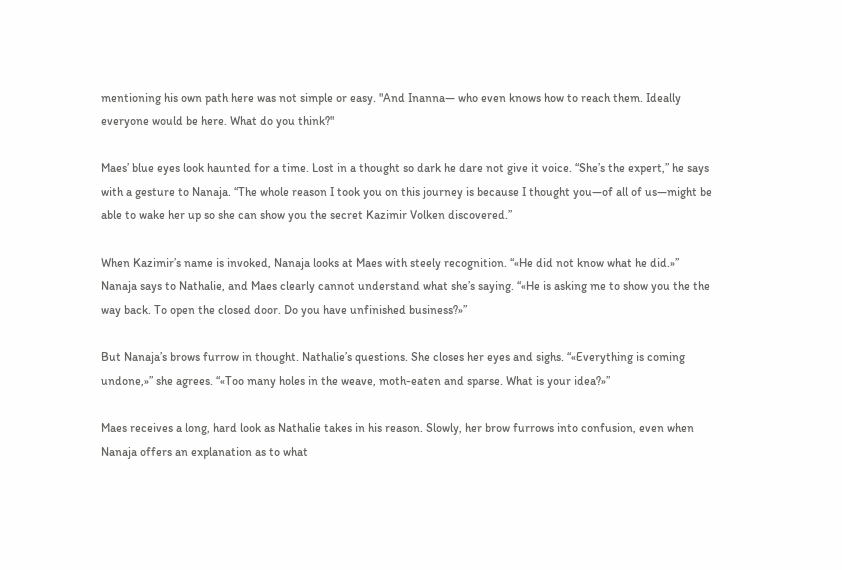mentioning his own path here was not simple or easy. "And Inanna— who even knows how to reach them. Ideally everyone would be here. What do you think?"

Maes’ blue eyes look haunted for a time. Lost in a thought so dark he dare not give it voice. “She’s the expert,” he says with a gesture to Nanaja. “The whole reason I took you on this journey is because I thought you—of all of us—might be able to wake her up so she can show you the secret Kazimir Volken discovered.”

When Kazimir’s name is invoked, Nanaja looks at Maes with steely recognition. “«He did not know what he did.»” Nanaja says to Nathalie, and Maes clearly cannot understand what she’s saying. “«He is asking me to show you the the way back. To open the closed door. Do you have unfinished business?»”

But Nanaja’s brows furrow in thought. Nathalie’s questions. She closes her eyes and sighs. “«Everything is coming undone,»” she agrees. “«Too many holes in the weave, moth-eaten and sparse. What is your idea?»”

Maes receives a long, hard look as Nathalie takes in his reason. Slowly, her brow furrows into confusion, even when Nanaja offers an explanation as to what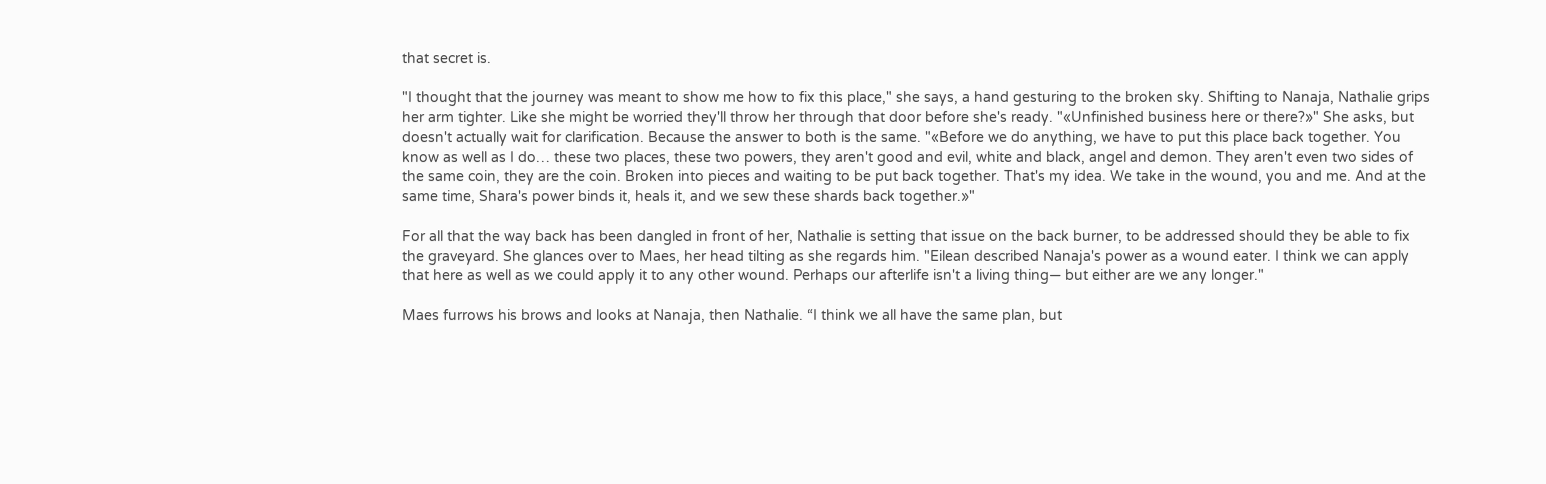that secret is.

"I thought that the journey was meant to show me how to fix this place," she says, a hand gesturing to the broken sky. Shifting to Nanaja, Nathalie grips her arm tighter. Like she might be worried they'll throw her through that door before she's ready. "«Unfinished business here or there?»" She asks, but doesn't actually wait for clarification. Because the answer to both is the same. "«Before we do anything, we have to put this place back together. You know as well as I do… these two places, these two powers, they aren't good and evil, white and black, angel and demon. They aren't even two sides of the same coin, they are the coin. Broken into pieces and waiting to be put back together. That's my idea. We take in the wound, you and me. And at the same time, Shara's power binds it, heals it, and we sew these shards back together.»"

For all that the way back has been dangled in front of her, Nathalie is setting that issue on the back burner, to be addressed should they be able to fix the graveyard. She glances over to Maes, her head tilting as she regards him. "Eilean described Nanaja's power as a wound eater. I think we can apply that here as well as we could apply it to any other wound. Perhaps our afterlife isn't a living thing— but either are we any longer."

Maes furrows his brows and looks at Nanaja, then Nathalie. “I think we all have the same plan, but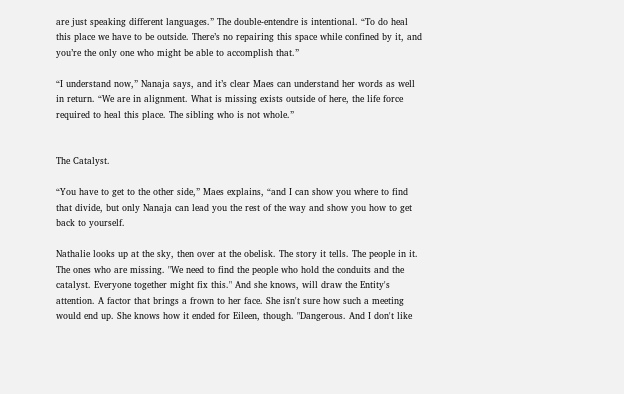are just speaking different languages.” The double-entendre is intentional. “To do heal this place we have to be outside. There’s no repairing this space while confined by it, and you’re the only one who might be able to accomplish that.”

“I understand now,” Nanaja says, and it’s clear Maes can understand her words as well in return. “We are in alignment. What is missing exists outside of here, the life force required to heal this place. The sibling who is not whole.”


The Catalyst.

“You have to get to the other side,” Maes explains, “and I can show you where to find that divide, but only Nanaja can lead you the rest of the way and show you how to get back to yourself.

Nathalie looks up at the sky, then over at the obelisk. The story it tells. The people in it. The ones who are missing. "We need to find the people who hold the conduits and the catalyst. Everyone together might fix this." And she knows, will draw the Entity's attention. A factor that brings a frown to her face. She isn't sure how such a meeting would end up. She knows how it ended for Eileen, though. "Dangerous. And I don't like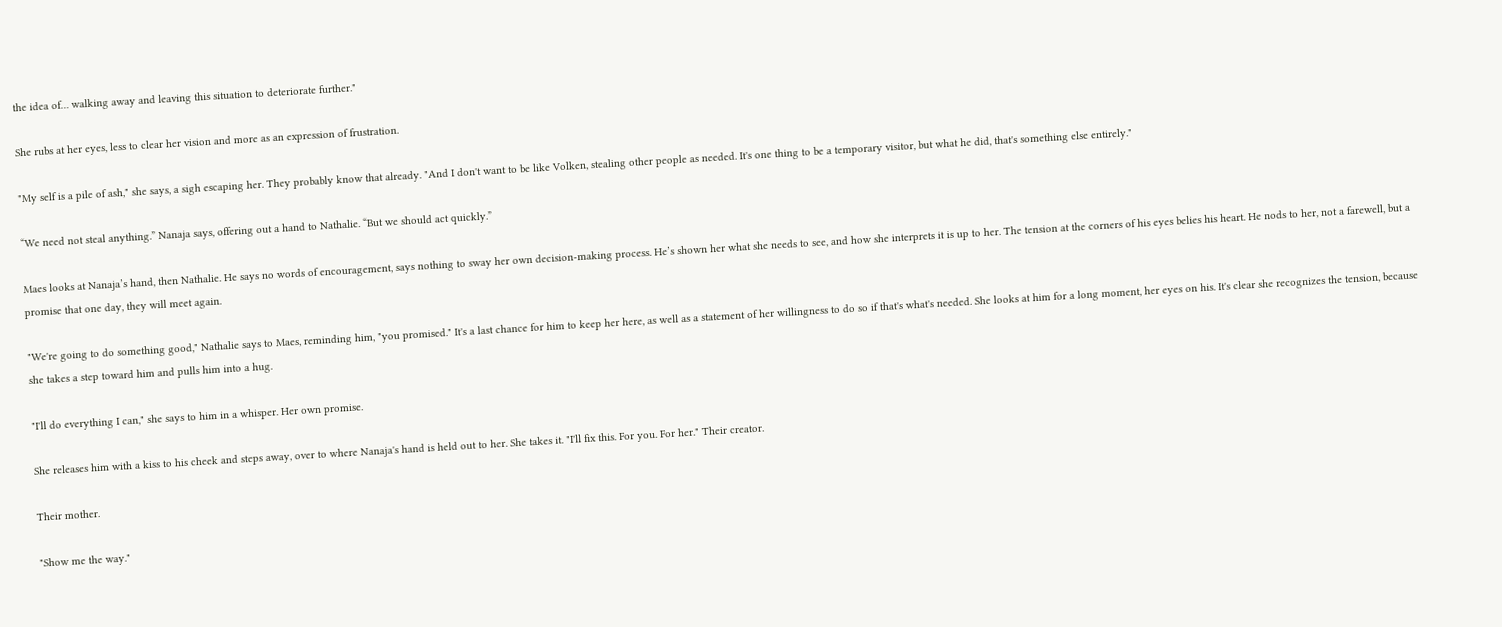the idea of… walking away and leaving this situation to deteriorate further."

She rubs at her eyes, less to clear her vision and more as an expression of frustration.

"My self is a pile of ash," she says, a sigh escaping her. They probably know that already. "And I don't want to be like Volken, stealing other people as needed. It's one thing to be a temporary visitor, but what he did, that's something else entirely."

“We need not steal anything.” Nanaja says, offering out a hand to Nathalie. “But we should act quickly.”

Maes looks at Nanaja’s hand, then Nathalie. He says no words of encouragement, says nothing to sway her own decision-making process. He’s shown her what she needs to see, and how she interprets it is up to her. The tension at the corners of his eyes belies his heart. He nods to her, not a farewell, but a promise that one day, they will meet again.

"We're going to do something good," Nathalie says to Maes, reminding him, "you promised." It's a last chance for him to keep her here, as well as a statement of her willingness to do so if that's what's needed. She looks at him for a long moment, her eyes on his. It's clear she recognizes the tension, because she takes a step toward him and pulls him into a hug.

"I'll do everything I can," she says to him in a whisper. Her own promise.

She releases him with a kiss to his cheek and steps away, over to where Nanaja's hand is held out to her. She takes it. "I'll fix this. For you. For her." Their creator.

Their mother.

"Show me the way."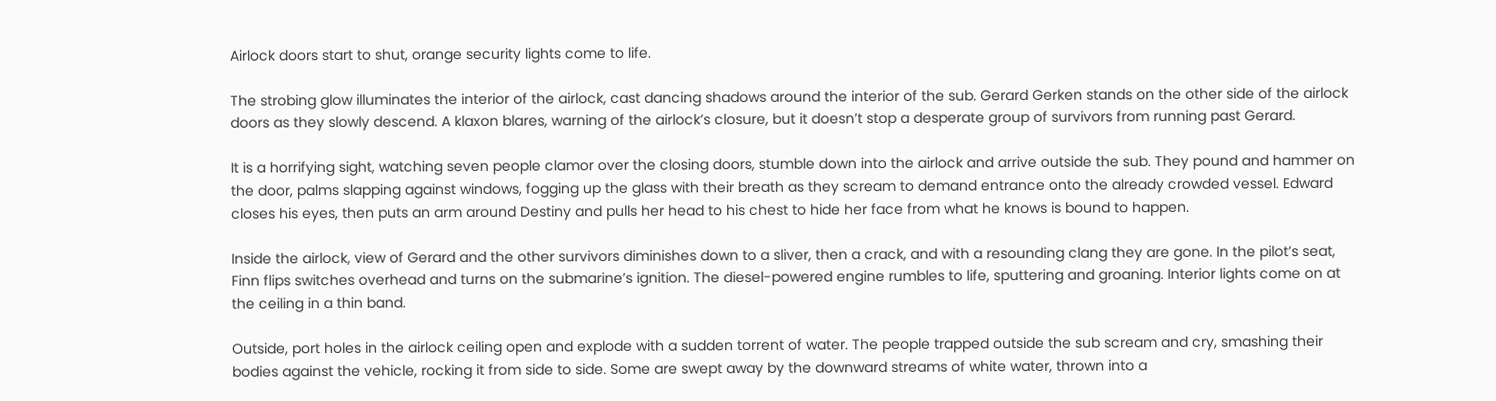Airlock doors start to shut, orange security lights come to life.

The strobing glow illuminates the interior of the airlock, cast dancing shadows around the interior of the sub. Gerard Gerken stands on the other side of the airlock doors as they slowly descend. A klaxon blares, warning of the airlock’s closure, but it doesn’t stop a desperate group of survivors from running past Gerard.

It is a horrifying sight, watching seven people clamor over the closing doors, stumble down into the airlock and arrive outside the sub. They pound and hammer on the door, palms slapping against windows, fogging up the glass with their breath as they scream to demand entrance onto the already crowded vessel. Edward closes his eyes, then puts an arm around Destiny and pulls her head to his chest to hide her face from what he knows is bound to happen.

Inside the airlock, view of Gerard and the other survivors diminishes down to a sliver, then a crack, and with a resounding clang they are gone. In the pilot’s seat, Finn flips switches overhead and turns on the submarine’s ignition. The diesel-powered engine rumbles to life, sputtering and groaning. Interior lights come on at the ceiling in a thin band.

Outside, port holes in the airlock ceiling open and explode with a sudden torrent of water. The people trapped outside the sub scream and cry, smashing their bodies against the vehicle, rocking it from side to side. Some are swept away by the downward streams of white water, thrown into a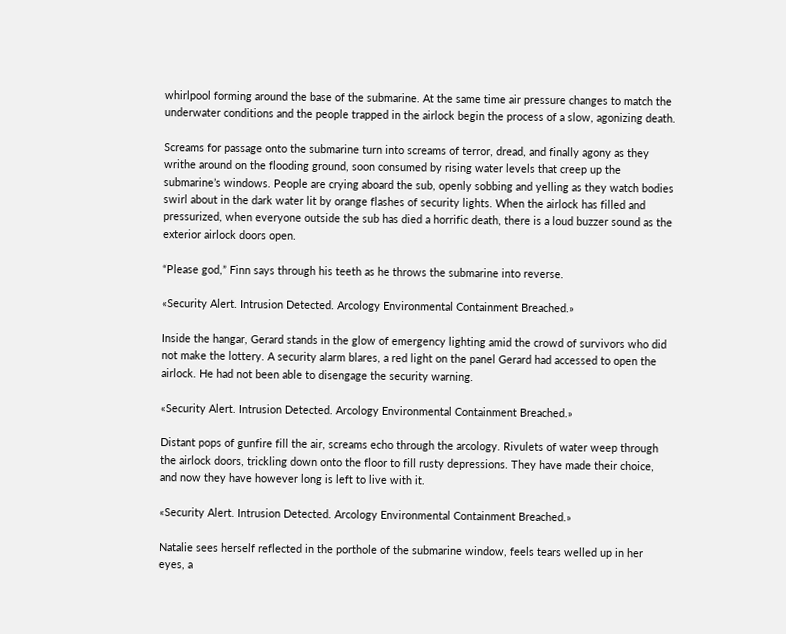whirlpool forming around the base of the submarine. At the same time air pressure changes to match the underwater conditions and the people trapped in the airlock begin the process of a slow, agonizing death.

Screams for passage onto the submarine turn into screams of terror, dread, and finally agony as they writhe around on the flooding ground, soon consumed by rising water levels that creep up the submarine’s windows. People are crying aboard the sub, openly sobbing and yelling as they watch bodies swirl about in the dark water lit by orange flashes of security lights. When the airlock has filled and pressurized, when everyone outside the sub has died a horrific death, there is a loud buzzer sound as the exterior airlock doors open.

“Please god,” Finn says through his teeth as he throws the submarine into reverse.

«Security Alert. Intrusion Detected. Arcology Environmental Containment Breached.»

Inside the hangar, Gerard stands in the glow of emergency lighting amid the crowd of survivors who did not make the lottery. A security alarm blares, a red light on the panel Gerard had accessed to open the airlock. He had not been able to disengage the security warning.

«Security Alert. Intrusion Detected. Arcology Environmental Containment Breached.»

Distant pops of gunfire fill the air, screams echo through the arcology. Rivulets of water weep through the airlock doors, trickling down onto the floor to fill rusty depressions. They have made their choice, and now they have however long is left to live with it.

«Security Alert. Intrusion Detected. Arcology Environmental Containment Breached.»

Natalie sees herself reflected in the porthole of the submarine window, feels tears welled up in her eyes, a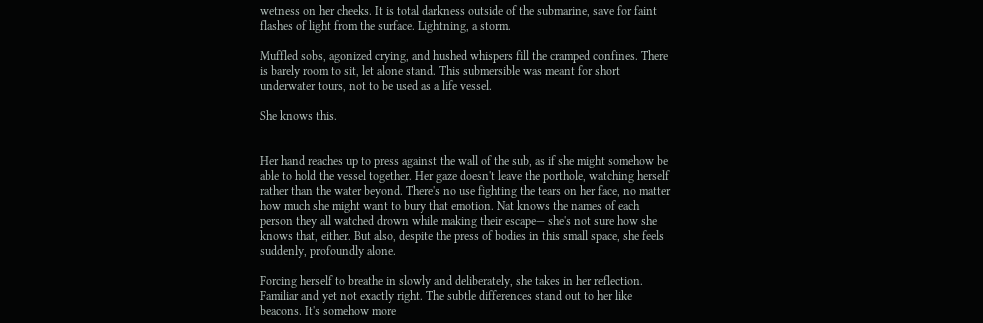wetness on her cheeks. It is total darkness outside of the submarine, save for faint flashes of light from the surface. Lightning, a storm.

Muffled sobs, agonized crying, and hushed whispers fill the cramped confines. There is barely room to sit, let alone stand. This submersible was meant for short underwater tours, not to be used as a life vessel.

She knows this.


Her hand reaches up to press against the wall of the sub, as if she might somehow be able to hold the vessel together. Her gaze doesn't leave the porthole, watching herself rather than the water beyond. There's no use fighting the tears on her face, no matter how much she might want to bury that emotion. Nat knows the names of each person they all watched drown while making their escape— she's not sure how she knows that, either. But also, despite the press of bodies in this small space, she feels suddenly, profoundly alone.

Forcing herself to breathe in slowly and deliberately, she takes in her reflection. Familiar and yet not exactly right. The subtle differences stand out to her like beacons. It's somehow more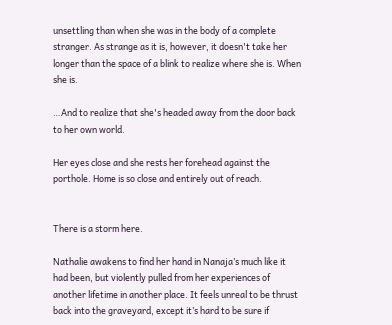unsettling than when she was in the body of a complete stranger. As strange as it is, however, it doesn't take her longer than the space of a blink to realize where she is. When she is.

…And to realize that she's headed away from the door back to her own world.

Her eyes close and she rests her forehead against the porthole. Home is so close and entirely out of reach.


There is a storm here.

Nathalie awakens to find her hand in Nanaja’s much like it had been, but violently pulled from her experiences of another lifetime in another place. It feels unreal to be thrust back into the graveyard, except it’s hard to be sure if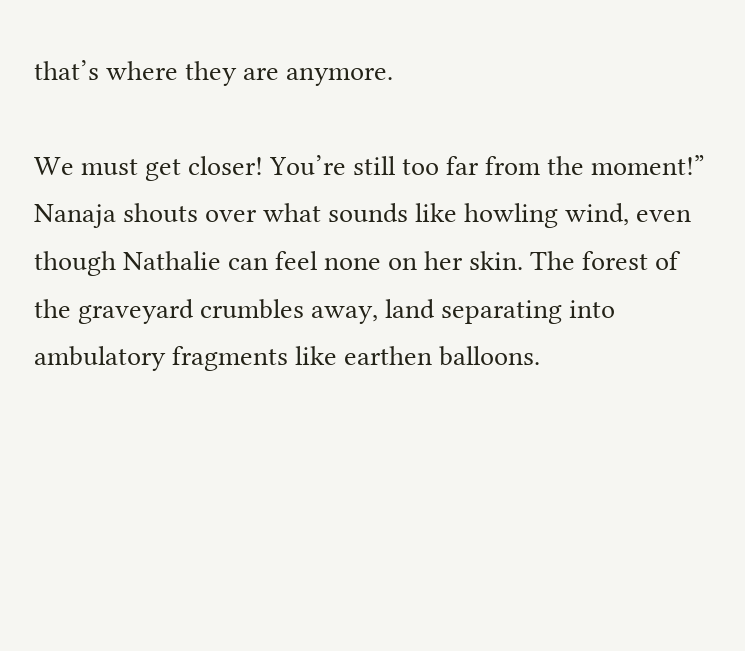that’s where they are anymore.

We must get closer! You’re still too far from the moment!” Nanaja shouts over what sounds like howling wind, even though Nathalie can feel none on her skin. The forest of the graveyard crumbles away, land separating into ambulatory fragments like earthen balloons.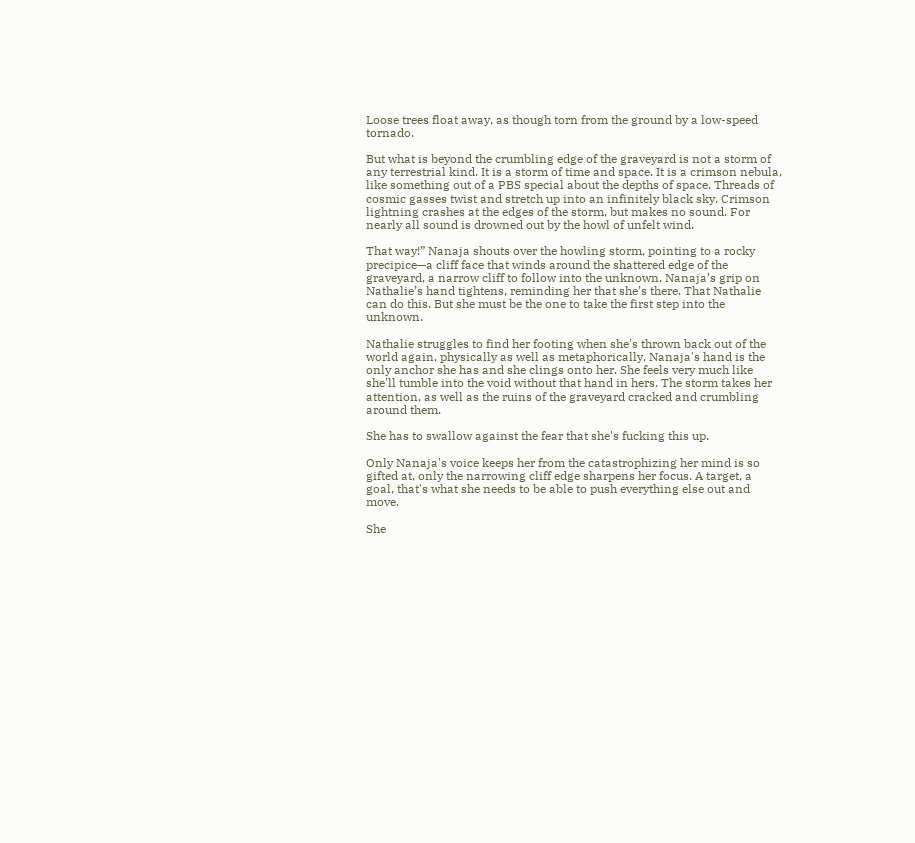Loose trees float away, as though torn from the ground by a low-speed tornado.

But what is beyond the crumbling edge of the graveyard is not a storm of any terrestrial kind. It is a storm of time and space. It is a crimson nebula, like something out of a PBS special about the depths of space. Threads of cosmic gasses twist and stretch up into an infinitely black sky. Crimson lightning crashes at the edges of the storm, but makes no sound. For nearly all sound is drowned out by the howl of unfelt wind.

That way!” Nanaja shouts over the howling storm, pointing to a rocky precipice—a cliff face that winds around the shattered edge of the graveyard, a narrow cliff to follow into the unknown. Nanaja’s grip on Nathalie’s hand tightens, reminding her that she’s there. That Nathalie can do this. But she must be the one to take the first step into the unknown.

Nathalie struggles to find her footing when she's thrown back out of the world again, physically as well as metaphorically. Nanaja's hand is the only anchor she has and she clings onto her. She feels very much like she'll tumble into the void without that hand in hers. The storm takes her attention, as well as the ruins of the graveyard cracked and crumbling around them.

She has to swallow against the fear that she's fucking this up.

Only Nanaja's voice keeps her from the catastrophizing her mind is so gifted at, only the narrowing cliff edge sharpens her focus. A target, a goal, that's what she needs to be able to push everything else out and move.

She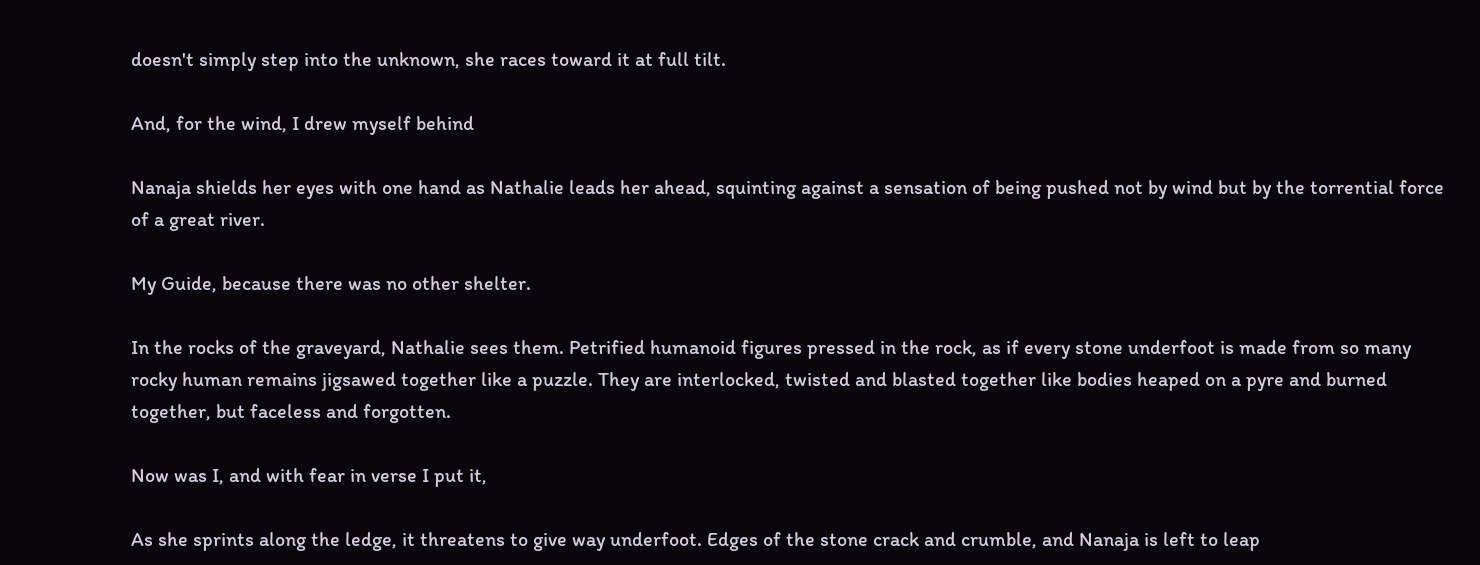doesn't simply step into the unknown, she races toward it at full tilt.

And, for the wind, I drew myself behind

Nanaja shields her eyes with one hand as Nathalie leads her ahead, squinting against a sensation of being pushed not by wind but by the torrential force of a great river.

My Guide, because there was no other shelter.

In the rocks of the graveyard, Nathalie sees them. Petrified humanoid figures pressed in the rock, as if every stone underfoot is made from so many rocky human remains jigsawed together like a puzzle. They are interlocked, twisted and blasted together like bodies heaped on a pyre and burned together, but faceless and forgotten.

Now was I, and with fear in verse I put it,

As she sprints along the ledge, it threatens to give way underfoot. Edges of the stone crack and crumble, and Nanaja is left to leap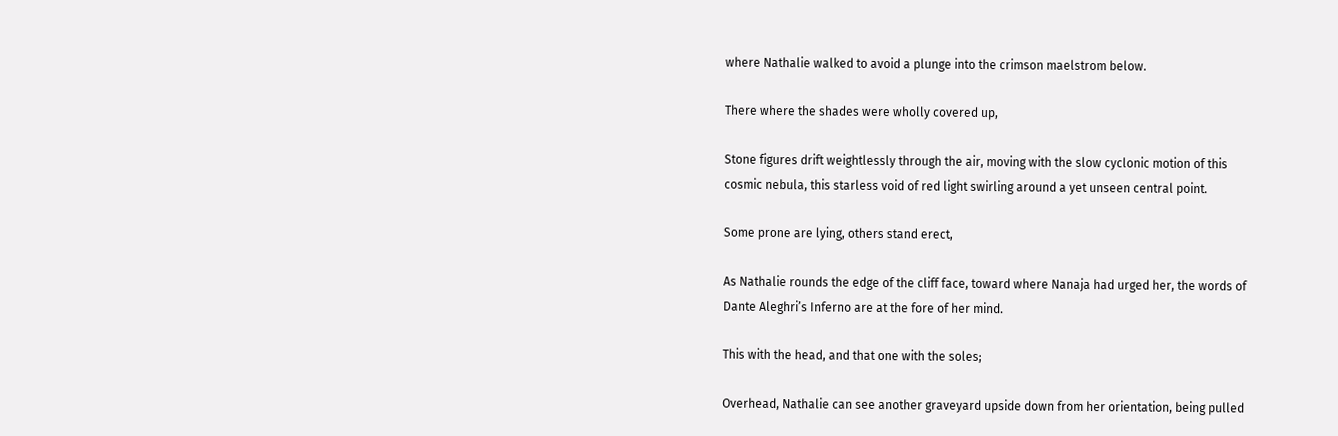where Nathalie walked to avoid a plunge into the crimson maelstrom below.

There where the shades were wholly covered up,

Stone figures drift weightlessly through the air, moving with the slow cyclonic motion of this cosmic nebula, this starless void of red light swirling around a yet unseen central point.

Some prone are lying, others stand erect,

As Nathalie rounds the edge of the cliff face, toward where Nanaja had urged her, the words of Dante Aleghri’s Inferno are at the fore of her mind.

This with the head, and that one with the soles;

Overhead, Nathalie can see another graveyard upside down from her orientation, being pulled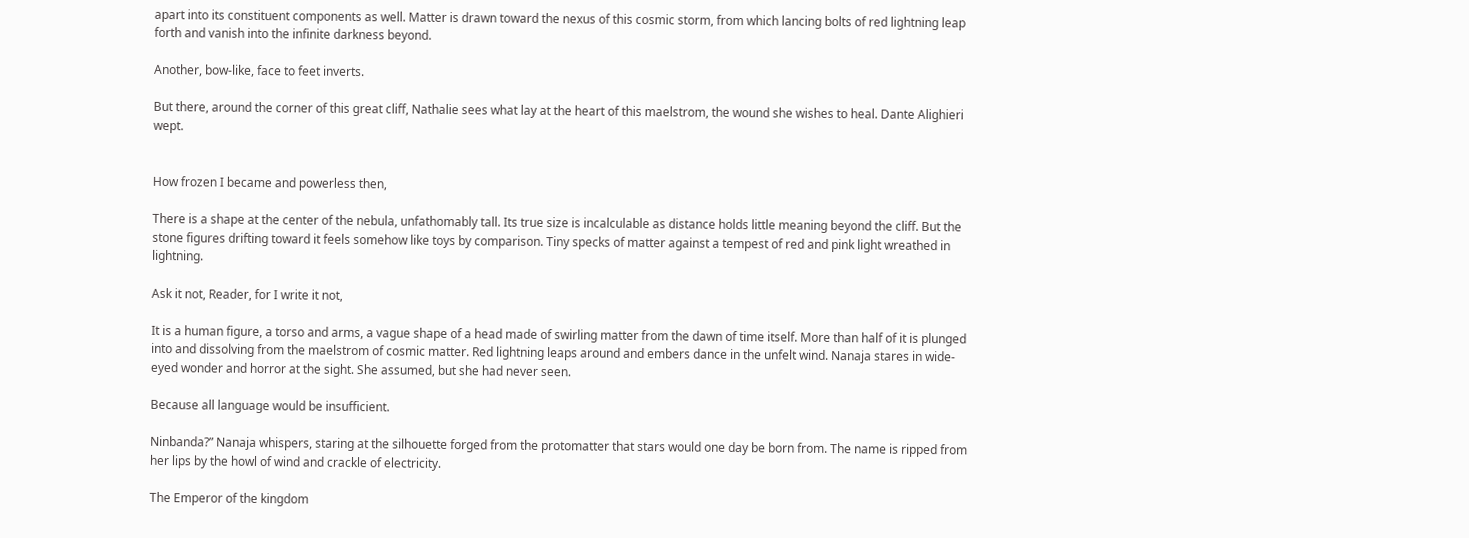apart into its constituent components as well. Matter is drawn toward the nexus of this cosmic storm, from which lancing bolts of red lightning leap forth and vanish into the infinite darkness beyond.

Another, bow-like, face to feet inverts.

But there, around the corner of this great cliff, Nathalie sees what lay at the heart of this maelstrom, the wound she wishes to heal. Dante Alighieri wept.


How frozen I became and powerless then,

There is a shape at the center of the nebula, unfathomably tall. Its true size is incalculable as distance holds little meaning beyond the cliff. But the stone figures drifting toward it feels somehow like toys by comparison. Tiny specks of matter against a tempest of red and pink light wreathed in lightning.

Ask it not, Reader, for I write it not,

It is a human figure, a torso and arms, a vague shape of a head made of swirling matter from the dawn of time itself. More than half of it is plunged into and dissolving from the maelstrom of cosmic matter. Red lightning leaps around and embers dance in the unfelt wind. Nanaja stares in wide-eyed wonder and horror at the sight. She assumed, but she had never seen.

Because all language would be insufficient.

Ninbanda?” Nanaja whispers, staring at the silhouette forged from the protomatter that stars would one day be born from. The name is ripped from her lips by the howl of wind and crackle of electricity.

The Emperor of the kingdom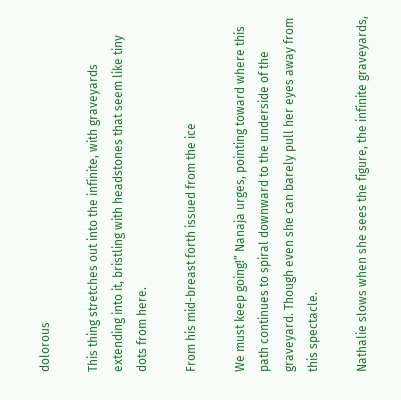dolorous

This thing stretches out into the infinite, with graveyards extending into it, bristling with headstones that seem like tiny dots from here.

From his mid-breast forth issued from the ice

We must keep going!” Nanaja urges, pointing toward where this path continues to spiral downward to the underside of the graveyard. Though even she can barely pull her eyes away from this spectacle.

Nathalie slows when she sees the figure, the infinite graveyards,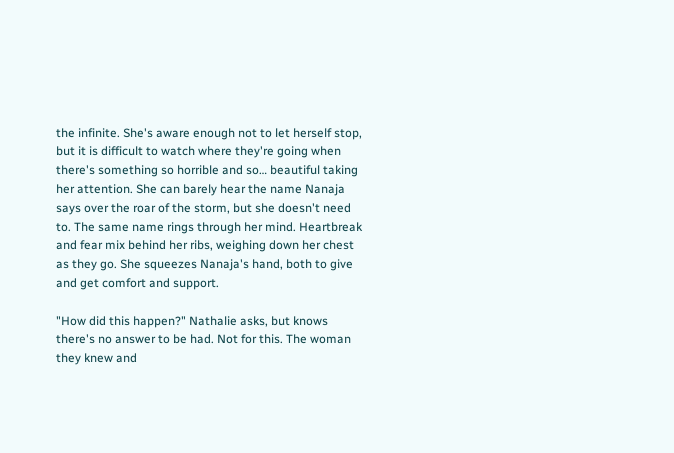the infinite. She's aware enough not to let herself stop, but it is difficult to watch where they're going when there's something so horrible and so… beautiful taking her attention. She can barely hear the name Nanaja says over the roar of the storm, but she doesn't need to. The same name rings through her mind. Heartbreak and fear mix behind her ribs, weighing down her chest as they go. She squeezes Nanaja's hand, both to give and get comfort and support.

"How did this happen?" Nathalie asks, but knows there's no answer to be had. Not for this. The woman they knew and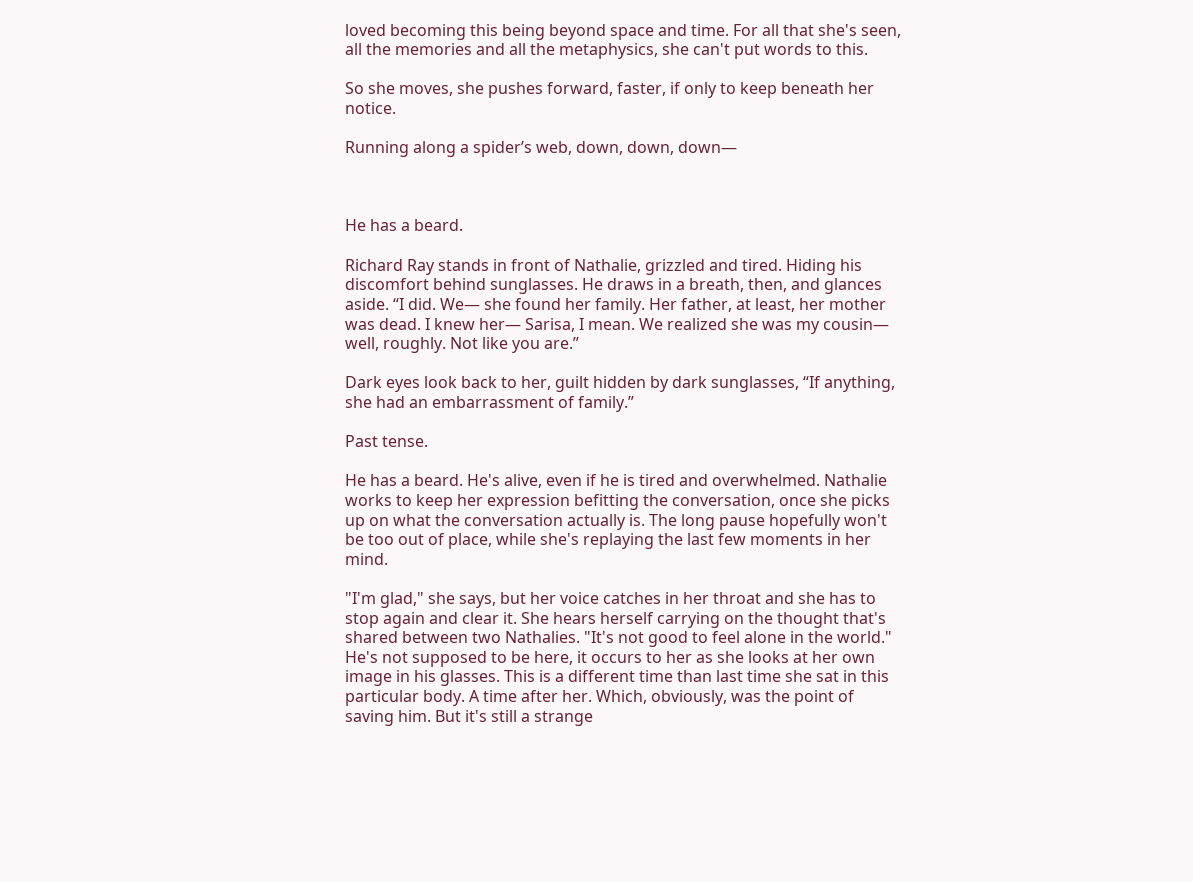loved becoming this being beyond space and time. For all that she's seen, all the memories and all the metaphysics, she can't put words to this.

So she moves, she pushes forward, faster, if only to keep beneath her notice.

Running along a spider’s web, down, down, down—



He has a beard.

Richard Ray stands in front of Nathalie, grizzled and tired. Hiding his discomfort behind sunglasses. He draws in a breath, then, and glances aside. “I did. We— she found her family. Her father, at least, her mother was dead. I knew her— Sarisa, I mean. We realized she was my cousin— well, roughly. Not like you are.”

Dark eyes look back to her, guilt hidden by dark sunglasses, “If anything, she had an embarrassment of family.”

Past tense.

He has a beard. He's alive, even if he is tired and overwhelmed. Nathalie works to keep her expression befitting the conversation, once she picks up on what the conversation actually is. The long pause hopefully won't be too out of place, while she's replaying the last few moments in her mind.

"I'm glad," she says, but her voice catches in her throat and she has to stop again and clear it. She hears herself carrying on the thought that's shared between two Nathalies. "It's not good to feel alone in the world." He's not supposed to be here, it occurs to her as she looks at her own image in his glasses. This is a different time than last time she sat in this particular body. A time after her. Which, obviously, was the point of saving him. But it's still a strange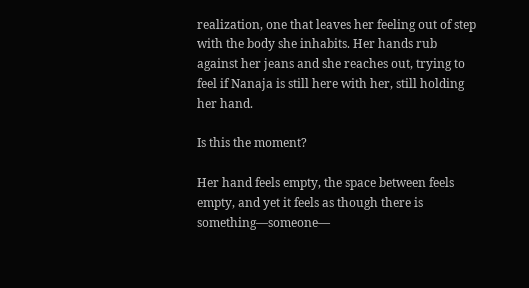realization, one that leaves her feeling out of step with the body she inhabits. Her hands rub against her jeans and she reaches out, trying to feel if Nanaja is still here with her, still holding her hand.

Is this the moment?

Her hand feels empty, the space between feels empty, and yet it feels as though there is something—someone—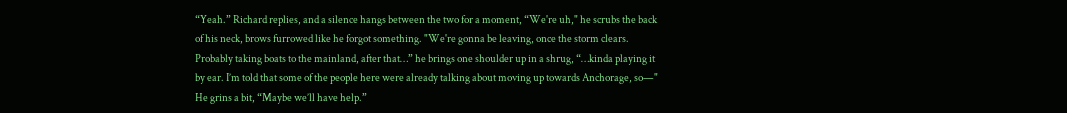“Yeah.” Richard replies, and a silence hangs between the two for a moment, “We're uh," he scrubs the back of his neck, brows furrowed like he forgot something. "We're gonna be leaving, once the storm clears. Probably taking boats to the mainland, after that…” he brings one shoulder up in a shrug, “…kinda playing it by ear. I’m told that some of the people here were already talking about moving up towards Anchorage, so—" He grins a bit, “Maybe we’ll have help.”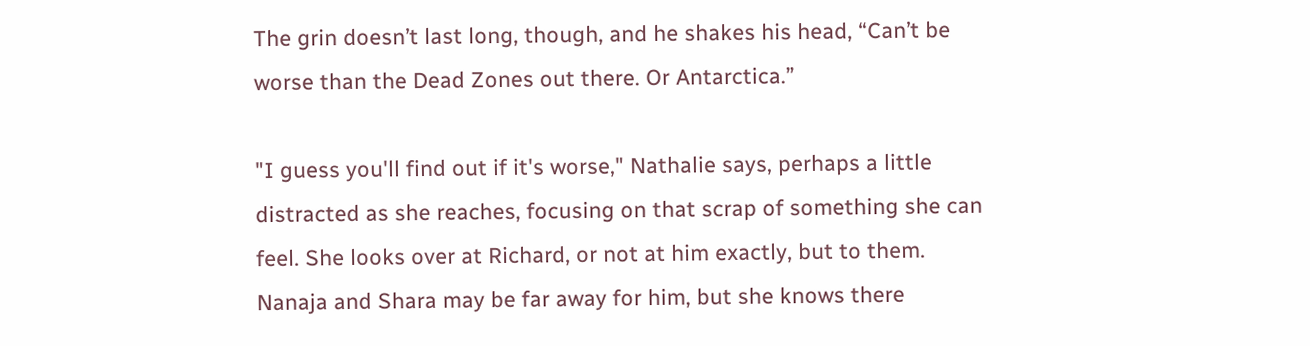The grin doesn’t last long, though, and he shakes his head, “Can’t be worse than the Dead Zones out there. Or Antarctica.”

"I guess you'll find out if it's worse," Nathalie says, perhaps a little distracted as she reaches, focusing on that scrap of something she can feel. She looks over at Richard, or not at him exactly, but to them. Nanaja and Shara may be far away for him, but she knows there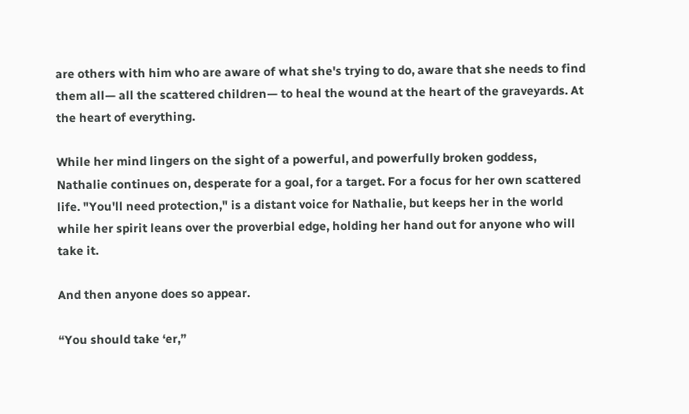are others with him who are aware of what she's trying to do, aware that she needs to find them all— all the scattered children— to heal the wound at the heart of the graveyards. At the heart of everything.

While her mind lingers on the sight of a powerful, and powerfully broken goddess, Nathalie continues on, desperate for a goal, for a target. For a focus for her own scattered life. "You'll need protection," is a distant voice for Nathalie, but keeps her in the world while her spirit leans over the proverbial edge, holding her hand out for anyone who will take it.

And then anyone does so appear.

“You should take ‘er,”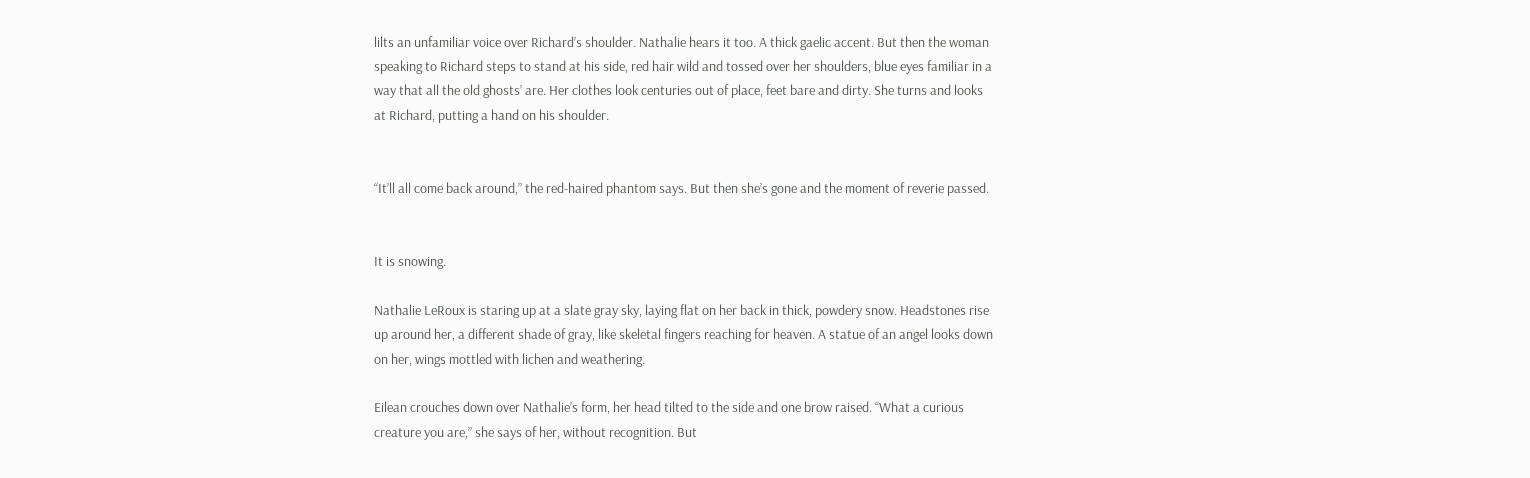lilts an unfamiliar voice over Richard’s shoulder. Nathalie hears it too. A thick gaelic accent. But then the woman speaking to Richard steps to stand at his side, red hair wild and tossed over her shoulders, blue eyes familiar in a way that all the old ghosts’ are. Her clothes look centuries out of place, feet bare and dirty. She turns and looks at Richard, putting a hand on his shoulder.


“It’ll all come back around,” the red-haired phantom says. But then she’s gone and the moment of reverie passed.


It is snowing.

Nathalie LeRoux is staring up at a slate gray sky, laying flat on her back in thick, powdery snow. Headstones rise up around her, a different shade of gray, like skeletal fingers reaching for heaven. A statue of an angel looks down on her, wings mottled with lichen and weathering.

Eilean crouches down over Nathalie’s form, her head tilted to the side and one brow raised. “What a curious creature you are,” she says of her, without recognition. But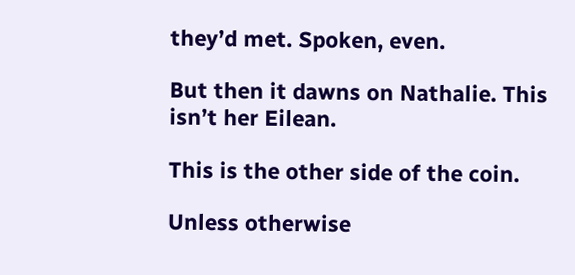they’d met. Spoken, even.

But then it dawns on Nathalie. This isn’t her Eilean.

This is the other side of the coin.

Unless otherwise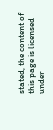stated, the content of this page is licensed under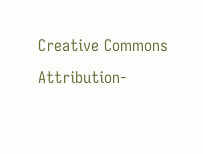Creative Commons Attribution-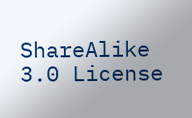ShareAlike 3.0 License